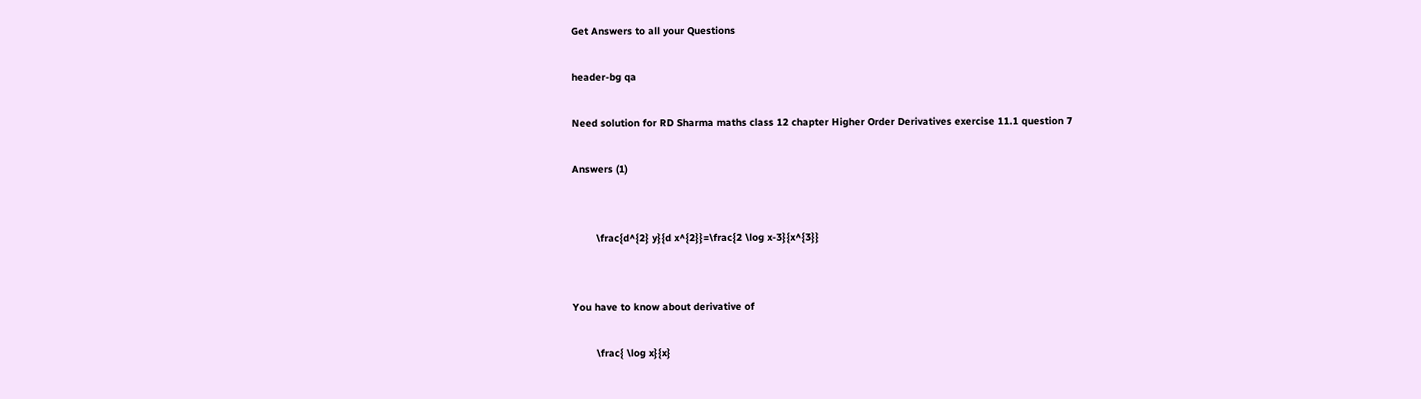Get Answers to all your Questions

header-bg qa

Need solution for RD Sharma maths class 12 chapter Higher Order Derivatives exercise 11.1 question 7

Answers (1)


        \frac{d^{2} y}{d x^{2}}=\frac{2 \log x-3}{x^{3}}


You have to know about derivative of

        \frac{ \log x}{x}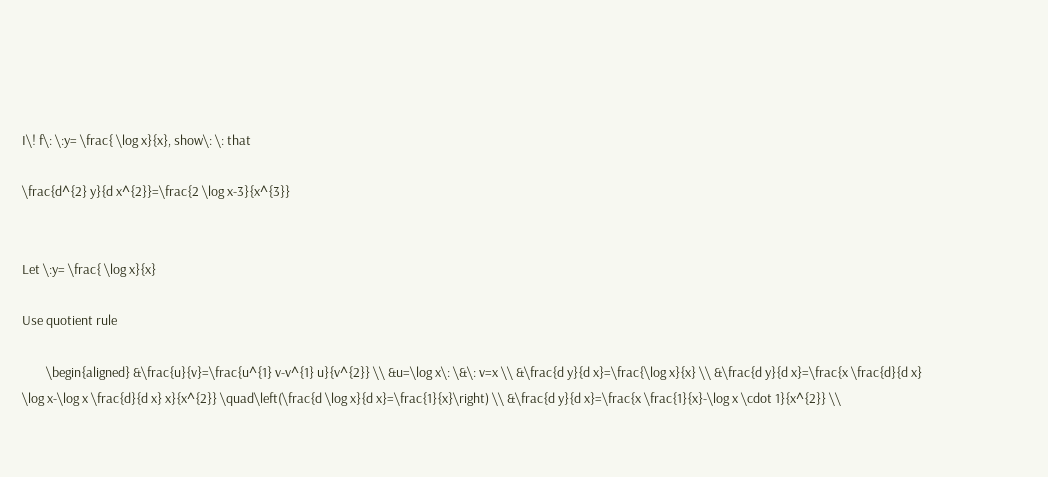I\! f\: \:y= \frac{ \log x}{x}, show\: \: that

\frac{d^{2} y}{d x^{2}}=\frac{2 \log x-3}{x^{3}}


Let \:y= \frac{ \log x}{x}

Use quotient rule

        \begin{aligned} &\frac{u}{v}=\frac{u^{1} v-v^{1} u}{v^{2}} \\ &u=\log x\: \&\: v=x \\ &\frac{d y}{d x}=\frac{\log x}{x} \\ &\frac{d y}{d x}=\frac{x \frac{d}{d x} \log x-\log x \frac{d}{d x} x}{x^{2}} \quad\left(\frac{d \log x}{d x}=\frac{1}{x}\right) \\ &\frac{d y}{d x}=\frac{x \frac{1}{x}-\log x \cdot 1}{x^{2}} \\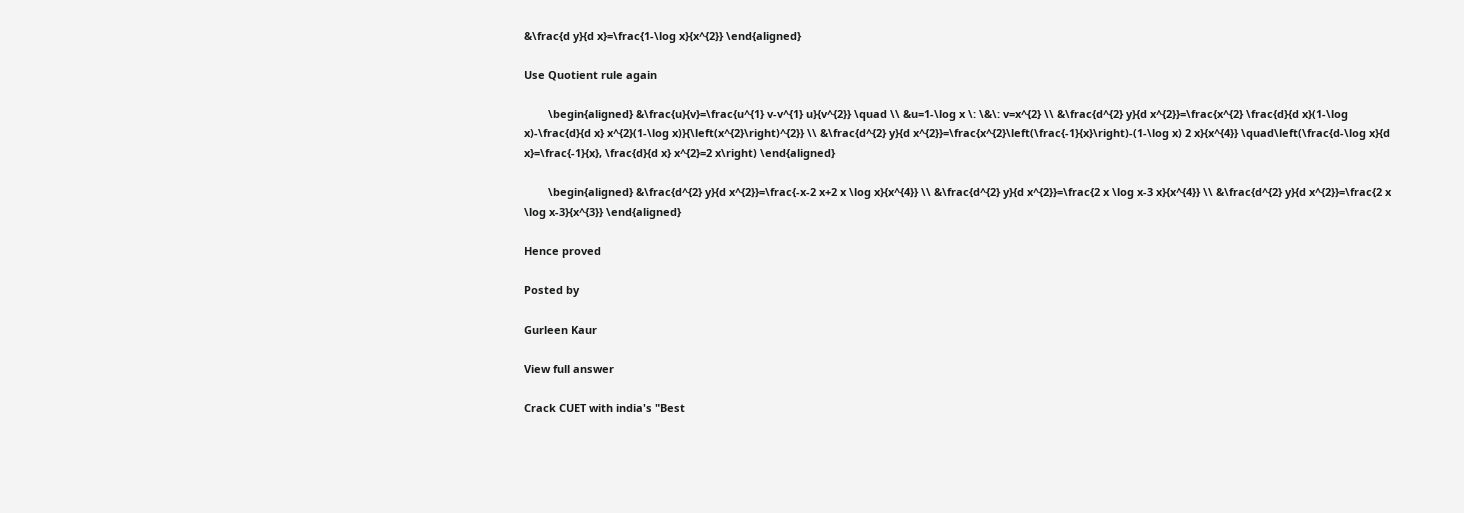&\frac{d y}{d x}=\frac{1-\log x}{x^{2}} \end{aligned}

Use Quotient rule again

        \begin{aligned} &\frac{u}{v}=\frac{u^{1} v-v^{1} u}{v^{2}} \quad \\ &u=1-\log x \: \&\: v=x^{2} \\ &\frac{d^{2} y}{d x^{2}}=\frac{x^{2} \frac{d}{d x}(1-\log x)-\frac{d}{d x} x^{2}(1-\log x)}{\left(x^{2}\right)^{2}} \\ &\frac{d^{2} y}{d x^{2}}=\frac{x^{2}\left(\frac{-1}{x}\right)-(1-\log x) 2 x}{x^{4}} \quad\left(\frac{d-\log x}{d x}=\frac{-1}{x}, \frac{d}{d x} x^{2}=2 x\right) \end{aligned}

        \begin{aligned} &\frac{d^{2} y}{d x^{2}}=\frac{-x-2 x+2 x \log x}{x^{4}} \\ &\frac{d^{2} y}{d x^{2}}=\frac{2 x \log x-3 x}{x^{4}} \\ &\frac{d^{2} y}{d x^{2}}=\frac{2 x \log x-3}{x^{3}} \end{aligned}

Hence proved

Posted by

Gurleen Kaur

View full answer

Crack CUET with india's "Best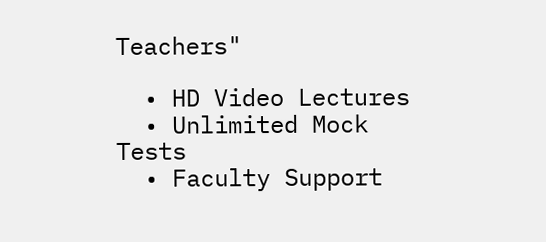Teachers"

  • HD Video Lectures
  • Unlimited Mock Tests
  • Faculty Support